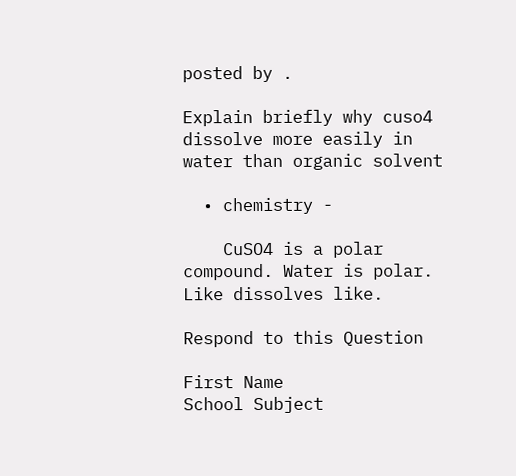posted by .

Explain briefly why cuso4 dissolve more easily in water than organic solvent

  • chemistry -

    CuSO4 is a polar compound. Water is polar. Like dissolves like.

Respond to this Question

First Name
School Subject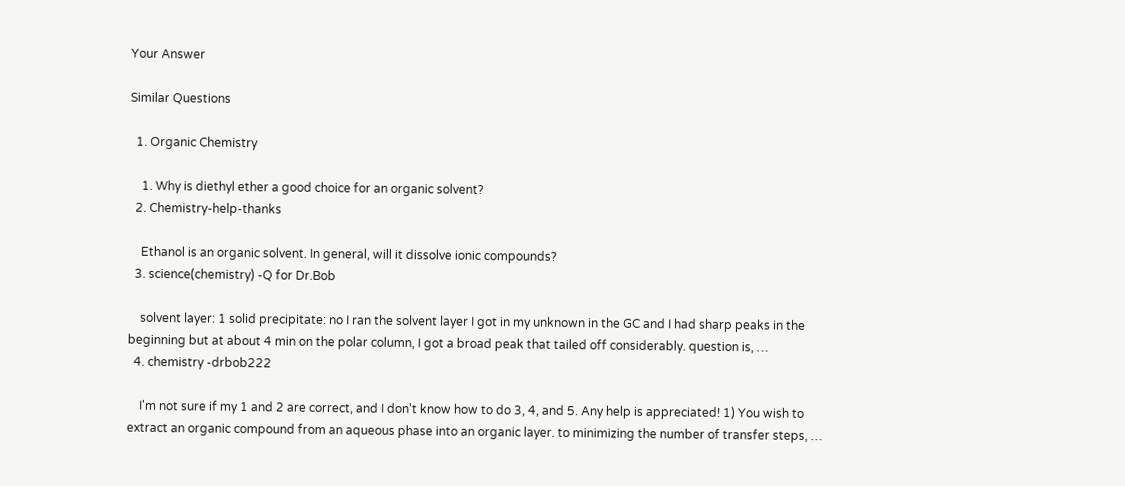Your Answer

Similar Questions

  1. Organic Chemistry

    1. Why is diethyl ether a good choice for an organic solvent?
  2. Chemistry-help-thanks

    Ethanol is an organic solvent. In general, will it dissolve ionic compounds?
  3. science(chemistry) -Q for Dr.Bob

    solvent layer: 1 solid precipitate: no I ran the solvent layer I got in my unknown in the GC and I had sharp peaks in the beginning but at about 4 min on the polar column, I got a broad peak that tailed off considerably. question is, …
  4. chemistry -drbob222

    I'm not sure if my 1 and 2 are correct, and I don't know how to do 3, 4, and 5. Any help is appreciated! 1) You wish to extract an organic compound from an aqueous phase into an organic layer. to minimizing the number of transfer steps, …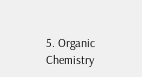5. Organic Chemistry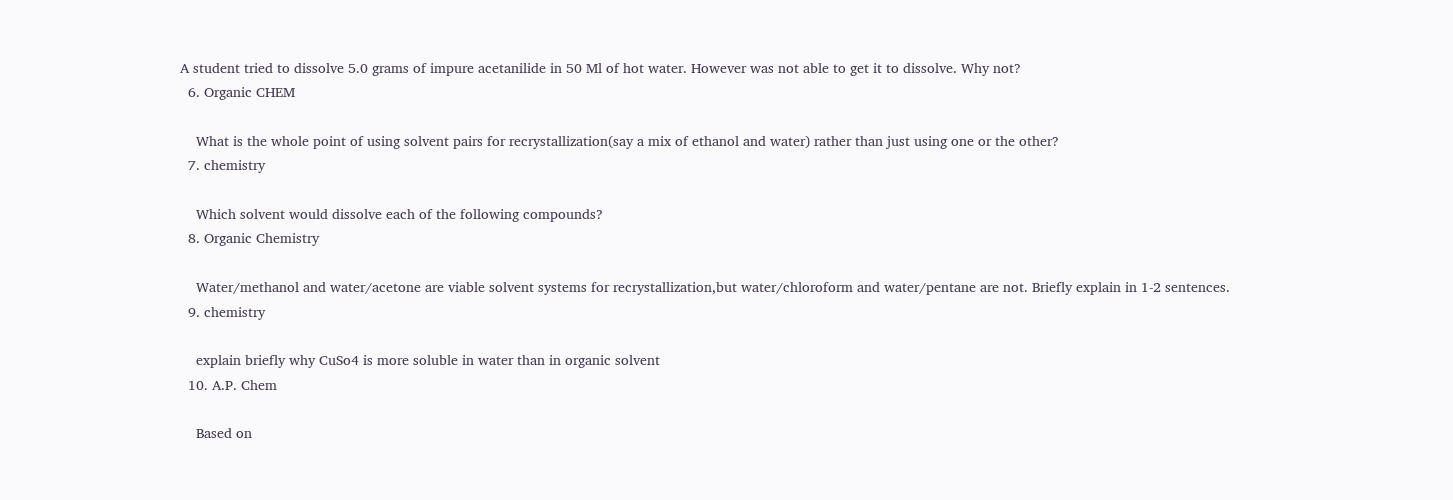A student tried to dissolve 5.0 grams of impure acetanilide in 50 Ml of hot water. However was not able to get it to dissolve. Why not?
  6. Organic CHEM

    What is the whole point of using solvent pairs for recrystallization(say a mix of ethanol and water) rather than just using one or the other?
  7. chemistry

    Which solvent would dissolve each of the following compounds?
  8. Organic Chemistry

    Water/methanol and water/acetone are viable solvent systems for recrystallization,but water/chloroform and water/pentane are not. Briefly explain in 1-2 sentences.
  9. chemistry

    explain briefly why CuSo4 is more soluble in water than in organic solvent
  10. A.P. Chem

    Based on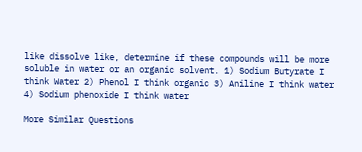like dissolve like, determine if these compounds will be more soluble in water or an organic solvent. 1) Sodium Butyrate I think Water 2) Phenol I think organic 3) Aniline I think water 4) Sodium phenoxide I think water

More Similar Questions